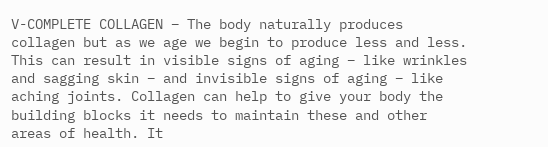V-COMPLETE COLLAGEN – The body naturally produces collagen but as we age we begin to produce less and less. This can result in visible signs of aging – like wrinkles and sagging skin – and invisible signs of aging – like aching joints. Collagen can help to give your body the building blocks it needs to maintain these and other areas of health. It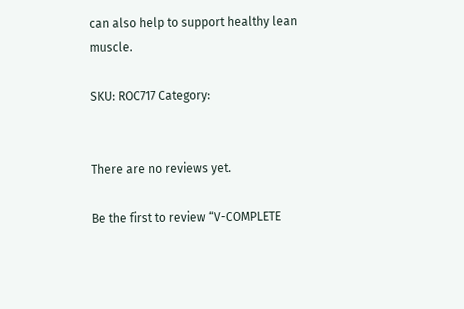can also help to support healthy lean muscle.

SKU: ROC717 Category:


There are no reviews yet.

Be the first to review “V-COMPLETE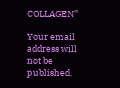COLLAGEN”

Your email address will not be published.